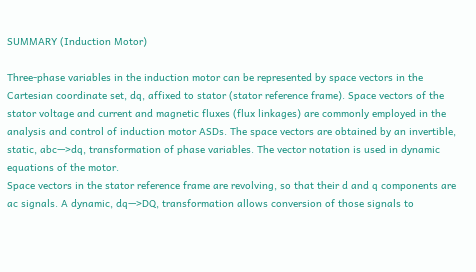SUMMARY (Induction Motor)

Three-phase variables in the induction motor can be represented by space vectors in the Cartesian coordinate set, dq, affixed to stator (stator reference frame). Space vectors of the stator voltage and current and magnetic fluxes (flux linkages) are commonly employed in the analysis and control of induction motor ASDs. The space vectors are obtained by an invertible, static, abc—>dq, transformation of phase variables. The vector notation is used in dynamic equations of the motor.
Space vectors in the stator reference frame are revolving, so that their d and q components are ac signals. A dynamic, dq—>DQ, transformation allows conversion of those signals to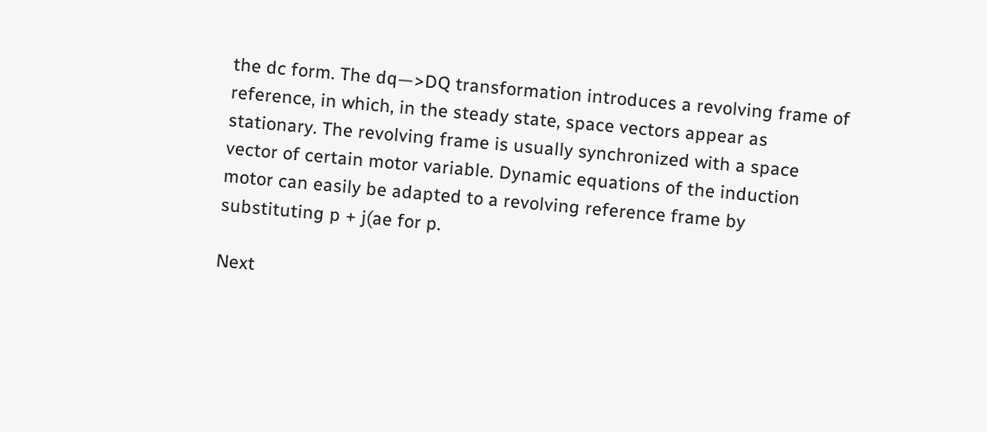the dc form. The dq—>DQ transformation introduces a revolving frame of reference, in which, in the steady state, space vectors appear as stationary. The revolving frame is usually synchronized with a space vector of certain motor variable. Dynamic equations of the induction motor can easily be adapted to a revolving reference frame by substituting p + j(ae for p.

Next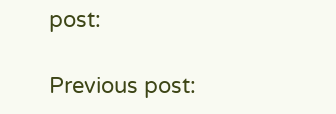post:

Previous post: